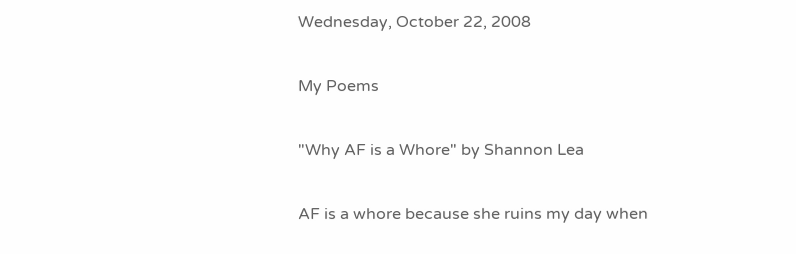Wednesday, October 22, 2008

My Poems

"Why AF is a Whore" by Shannon Lea

AF is a whore because she ruins my day when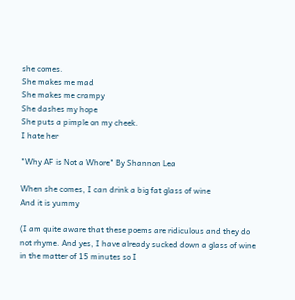she comes.
She makes me mad
She makes me crampy
She dashes my hope
She puts a pimple on my cheek.
I hate her

"Why AF is Not a Whore" By Shannon Lea

When she comes, I can drink a big fat glass of wine
And it is yummy

(I am quite aware that these poems are ridiculous and they do not rhyme. And yes, I have already sucked down a glass of wine in the matter of 15 minutes so I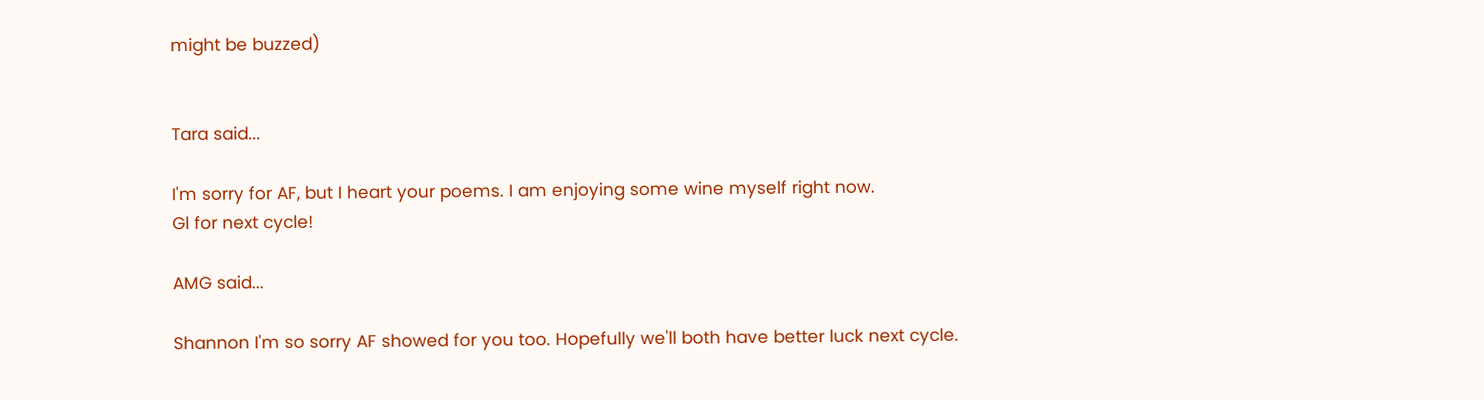might be buzzed)


Tara said...

I'm sorry for AF, but I heart your poems. I am enjoying some wine myself right now.
Gl for next cycle!

AMG said...

Shannon I'm so sorry AF showed for you too. Hopefully we'll both have better luck next cycle.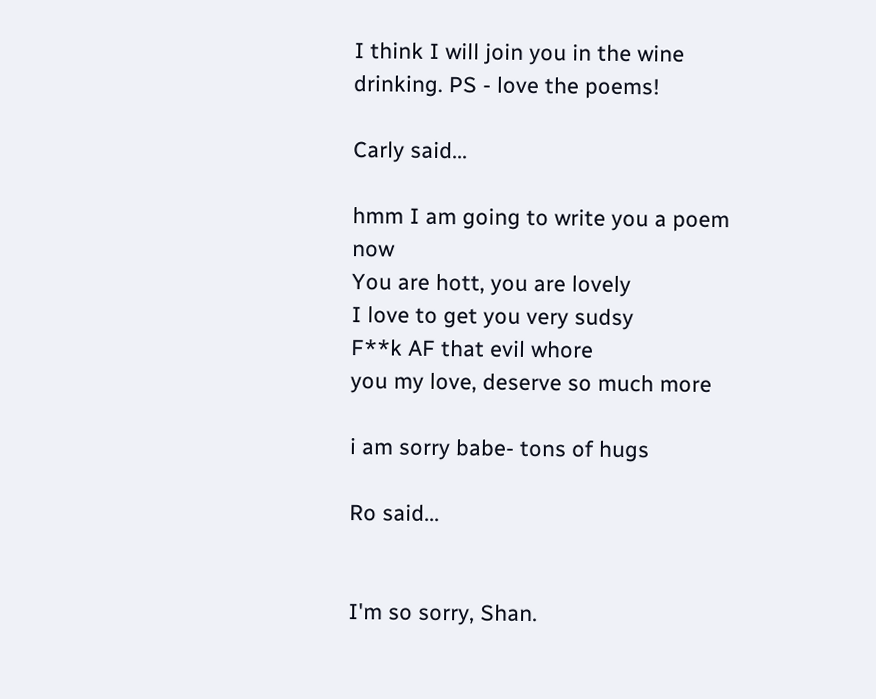I think I will join you in the wine drinking. PS - love the poems!

Carly said...

hmm I am going to write you a poem now
You are hott, you are lovely
I love to get you very sudsy
F**k AF that evil whore
you my love, deserve so much more

i am sorry babe- tons of hugs

Ro said...


I'm so sorry, Shan.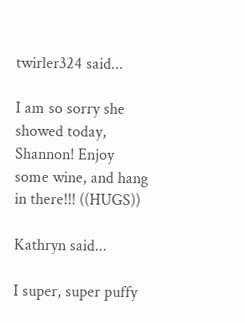twirler324 said...

I am so sorry she showed today, Shannon! Enjoy some wine, and hang in there!!! ((HUGS))

Kathryn said...

I super, super puffy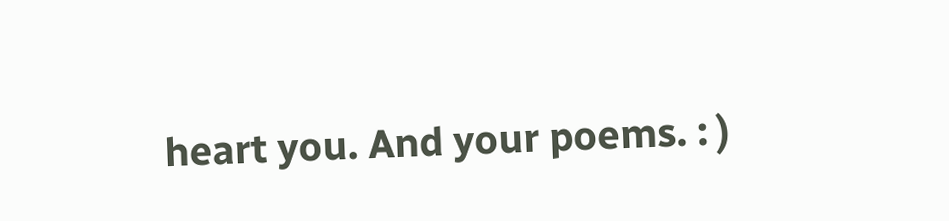heart you. And your poems. : )